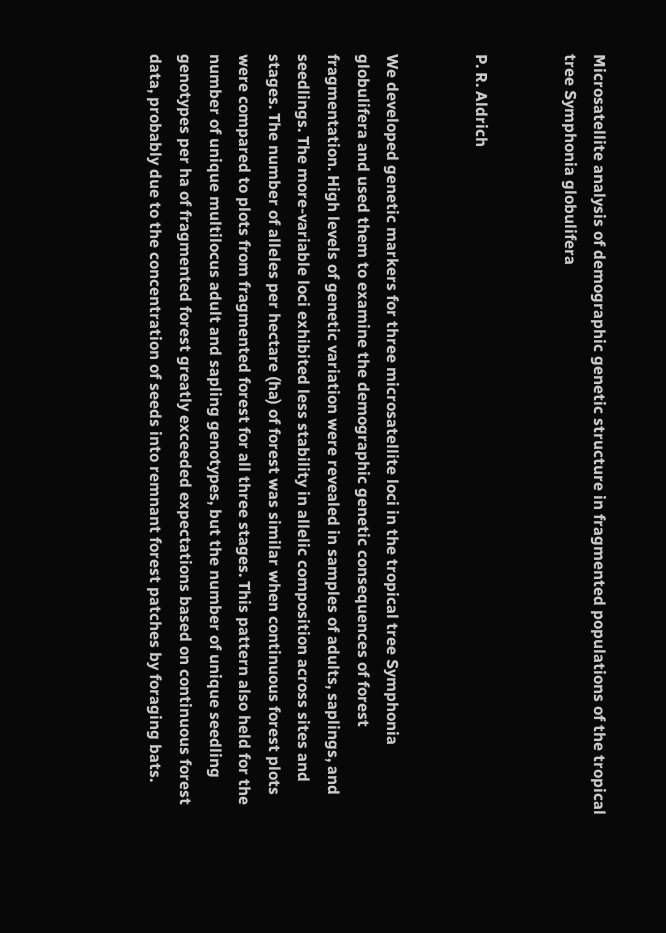Microsatellite analysis of demographic genetic structure in fragmented populations of the tropical tree Symphonia globulifera


P. R. Aldrich


We developed genetic markers for three microsatellite loci in the tropical tree Symphonia globulifera and used them to examine the demographic genetic consequences of forest fragmentation. High levels of genetic variation were revealed in samples of adults, saplings, and seedlings. The more-variable loci exhibited less stability in allelic composition across sites and stages. The number of alleles per hectare (ha) of forest was similar when continuous forest plots were compared to plots from fragmented forest for all three stages. This pattern also held for the number of unique multilocus adult and sapling genotypes, but the number of unique seedling genotypes per ha of fragmented forest greatly exceeded expectations based on continuous forest data, probably due to the concentration of seeds into remnant forest patches by foraging bats.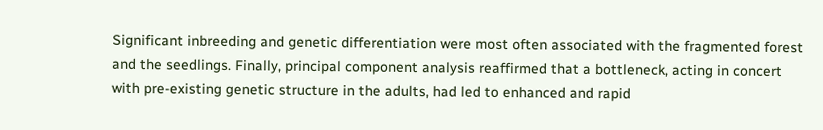Significant inbreeding and genetic differentiation were most often associated with the fragmented forest and the seedlings. Finally, principal component analysis reaffirmed that a bottleneck, acting in concert with pre-existing genetic structure in the adults, had led to enhanced and rapid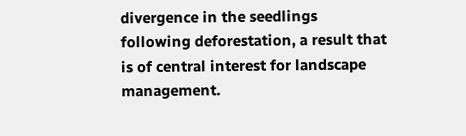divergence in the seedlings following deforestation, a result that is of central interest for landscape management.